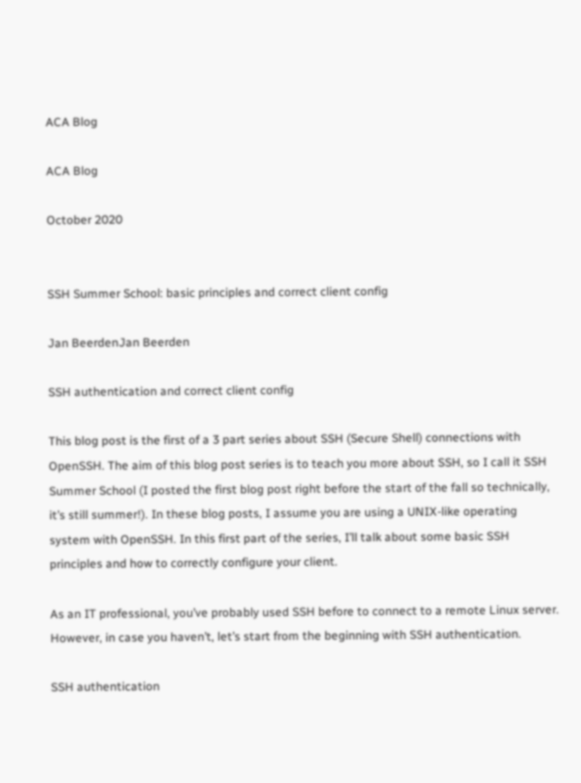ACA Blog

ACA Blog

October 2020


SSH Summer School: basic principles and correct client config

Jan BeerdenJan Beerden

SSH authentication and correct client config

This blog post is the first of a 3 part series about SSH (Secure Shell) connections with OpenSSH. The aim of this blog post series is to teach you more about SSH, so I call it SSH Summer School (I posted the first blog post right before the start of the fall so technically, it’s still summer!). In these blog posts, I assume you are using a UNIX-like operating system with OpenSSH. In this first part of the series, I’ll talk about some basic SSH principles and how to correctly configure your client.

As an IT professional, you’ve probably used SSH before to connect to a remote Linux server.  However, in case you haven’t, let’s start from the beginning with SSH authentication.

SSH authentication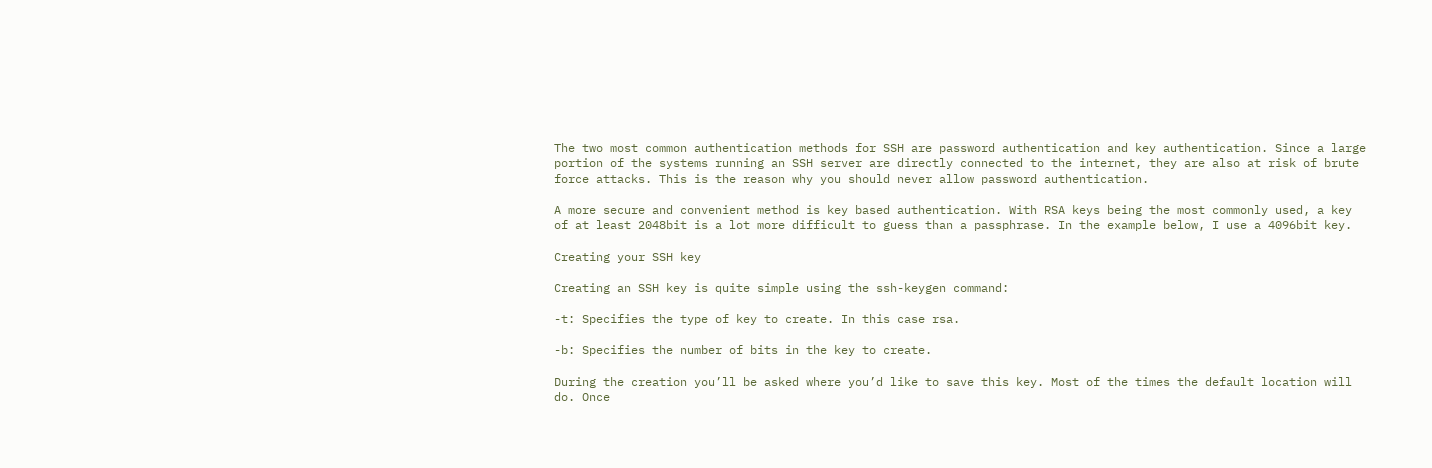The two most common authentication methods for SSH are password authentication and key authentication. Since a large portion of the systems running an SSH server are directly connected to the internet, they are also at risk of brute force attacks. This is the reason why you should never allow password authentication.

A more secure and convenient method is key based authentication. With RSA keys being the most commonly used, a key of at least 2048bit is a lot more difficult to guess than a passphrase. In the example below, I use a 4096bit key.

Creating your SSH key

Creating an SSH key is quite simple using the ssh-keygen command:

-t: Specifies the type of key to create. In this case rsa.

-b: Specifies the number of bits in the key to create.

During the creation you’ll be asked where you’d like to save this key. Most of the times the default location will do. Once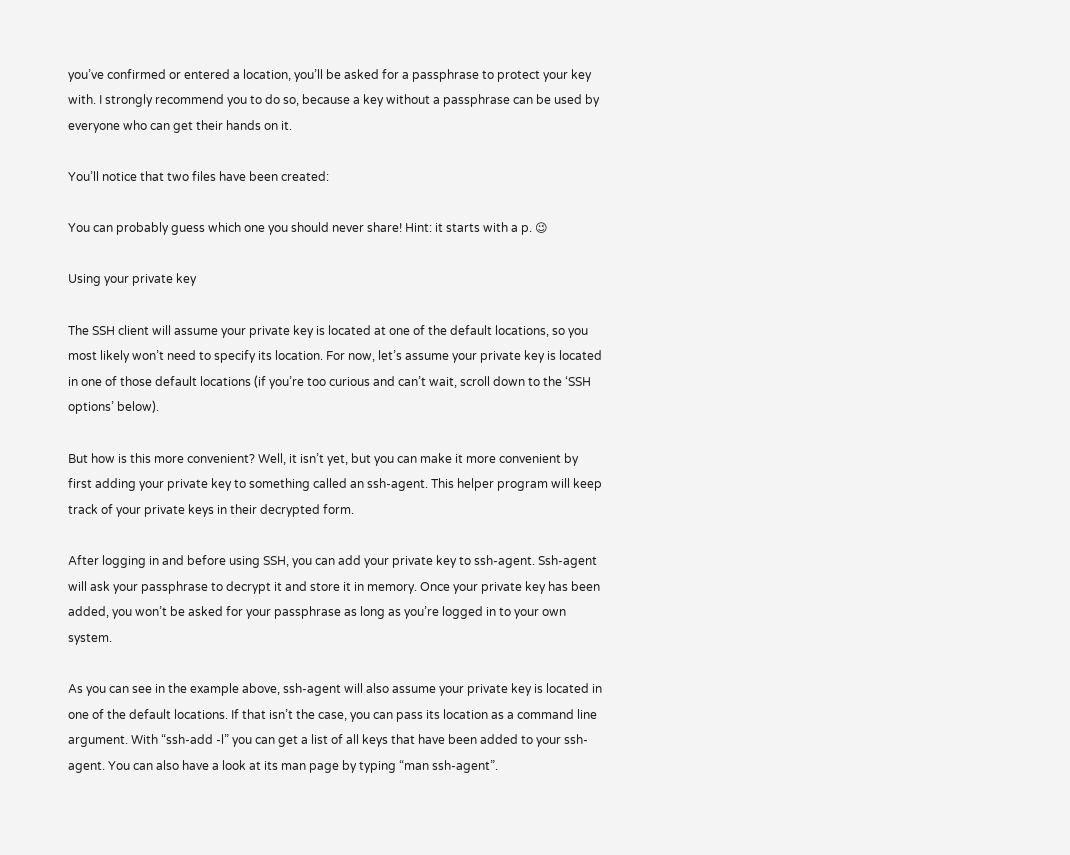you’ve confirmed or entered a location, you’ll be asked for a passphrase to protect your key with. I strongly recommend you to do so, because a key without a passphrase can be used by everyone who can get their hands on it.

You’ll notice that two files have been created:

You can probably guess which one you should never share! Hint: it starts with a p. 😉

Using your private key

The SSH client will assume your private key is located at one of the default locations, so you most likely won’t need to specify its location. For now, let’s assume your private key is located in one of those default locations (if you’re too curious and can’t wait, scroll down to the ‘SSH options’ below).

But how is this more convenient? Well, it isn’t yet, but you can make it more convenient by first adding your private key to something called an ssh-agent. This helper program will keep track of your private keys in their decrypted form.

After logging in and before using SSH, you can add your private key to ssh-agent. Ssh-agent will ask your passphrase to decrypt it and store it in memory. Once your private key has been added, you won’t be asked for your passphrase as long as you’re logged in to your own system.

As you can see in the example above, ssh-agent will also assume your private key is located in one of the default locations. If that isn’t the case, you can pass its location as a command line argument. With “ssh-add -l” you can get a list of all keys that have been added to your ssh-agent. You can also have a look at its man page by typing “man ssh-agent”.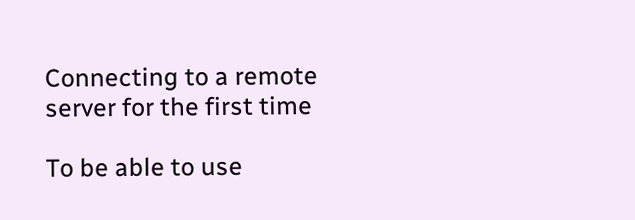Connecting to a remote server for the first time

To be able to use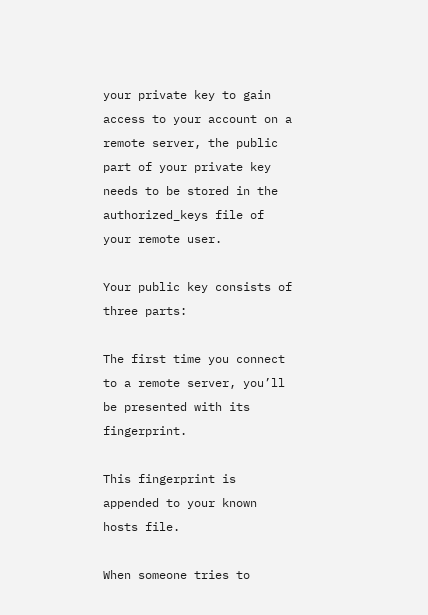your private key to gain access to your account on a remote server, the public part of your private key needs to be stored in the authorized_keys file of your remote user.

Your public key consists of three parts:

The first time you connect to a remote server, you’ll be presented with its fingerprint.

This fingerprint is appended to your known hosts file.

When someone tries to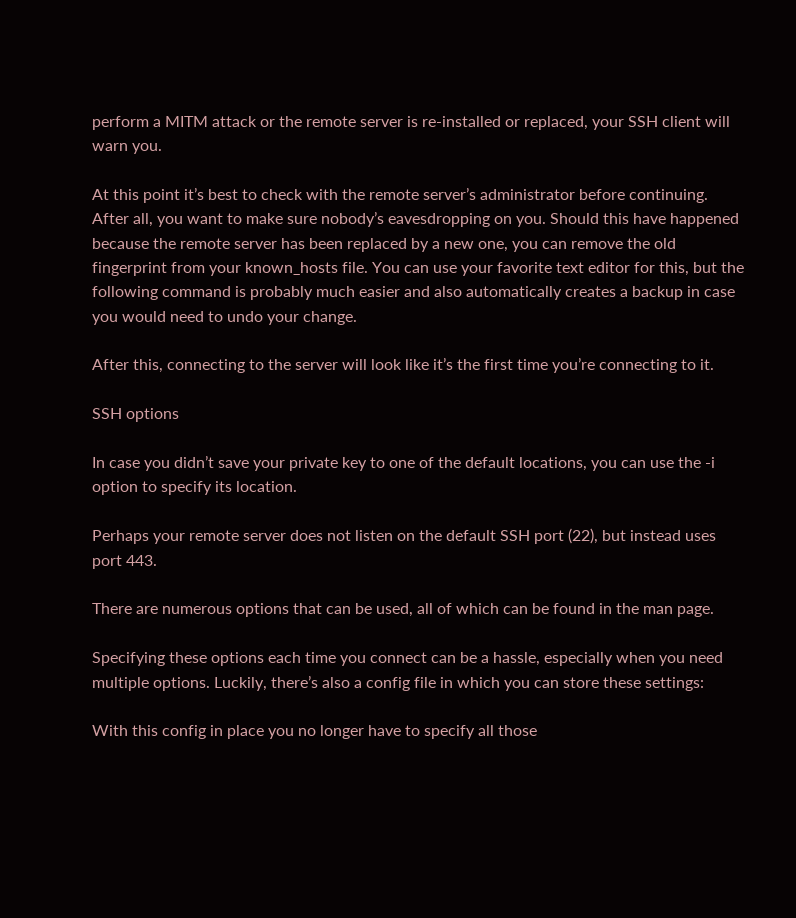perform a MITM attack or the remote server is re-installed or replaced, your SSH client will warn you.

At this point it’s best to check with the remote server’s administrator before continuing. After all, you want to make sure nobody’s eavesdropping on you. Should this have happened because the remote server has been replaced by a new one, you can remove the old fingerprint from your known_hosts file. You can use your favorite text editor for this, but the following command is probably much easier and also automatically creates a backup in case you would need to undo your change.

After this, connecting to the server will look like it’s the first time you’re connecting to it.

SSH options

In case you didn’t save your private key to one of the default locations, you can use the -i option to specify its location.

Perhaps your remote server does not listen on the default SSH port (22), but instead uses port 443.

There are numerous options that can be used, all of which can be found in the man page.

Specifying these options each time you connect can be a hassle, especially when you need multiple options. Luckily, there’s also a config file in which you can store these settings:

With this config in place you no longer have to specify all those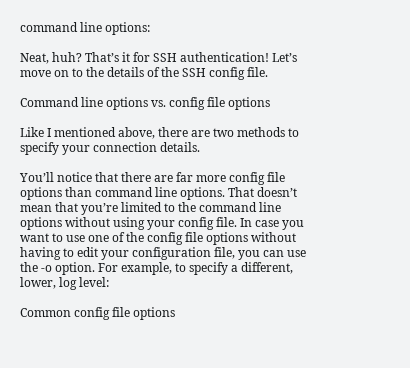command line options:

Neat, huh? That’s it for SSH authentication! Let’s move on to the details of the SSH config file.

Command line options vs. config file options

Like I mentioned above, there are two methods to specify your connection details.

You’ll notice that there are far more config file options than command line options. That doesn’t mean that you’re limited to the command line options without using your config file. In case you want to use one of the config file options without having to edit your configuration file, you can use the -o option. For example, to specify a different, lower, log level:

Common config file options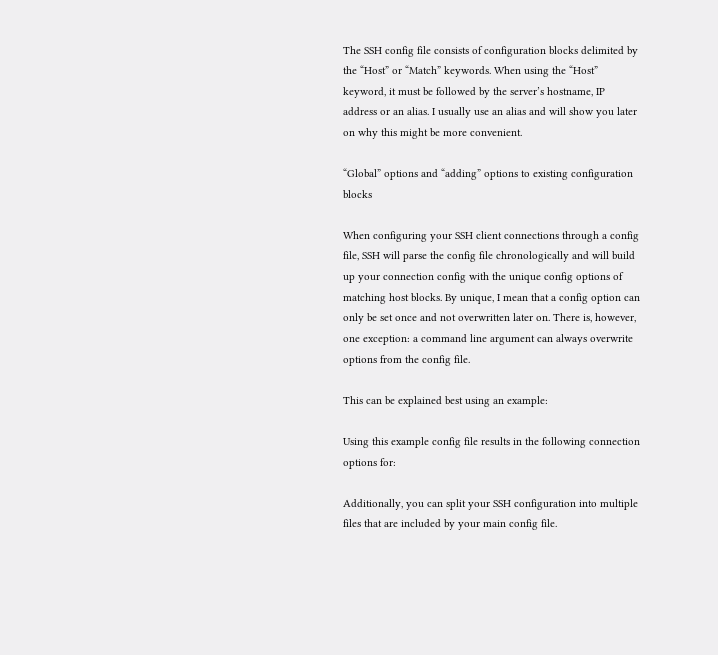The SSH config file consists of configuration blocks delimited by the “Host” or “Match” keywords. When using the “Host” keyword, it must be followed by the server’s hostname, IP address or an alias. I usually use an alias and will show you later on why this might be more convenient.

“Global” options and “adding” options to existing configuration blocks

When configuring your SSH client connections through a config file, SSH will parse the config file chronologically and will build up your connection config with the unique config options of matching host blocks. By unique, I mean that a config option can only be set once and not overwritten later on. There is, however, one exception: a command line argument can always overwrite options from the config file.

This can be explained best using an example:

Using this example config file results in the following connection options for:

Additionally, you can split your SSH configuration into multiple files that are included by your main config file.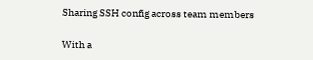Sharing SSH config across team members

With a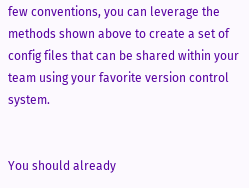few conventions, you can leverage the methods shown above to create a set of config files that can be shared within your team using your favorite version control system.


You should already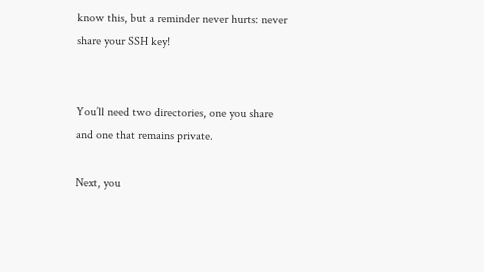know this, but a reminder never hurts: never share your SSH key!


You’ll need two directories, one you share and one that remains private.

Next, you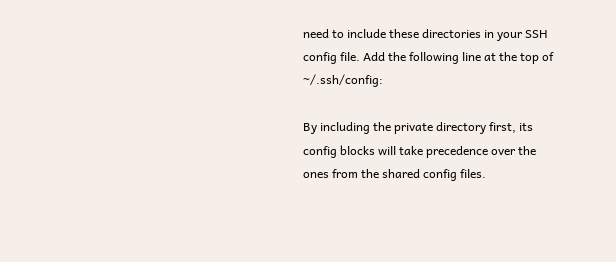need to include these directories in your SSH config file. Add the following line at the top of ~/.ssh/config:

By including the private directory first, its config blocks will take precedence over the ones from the shared config files.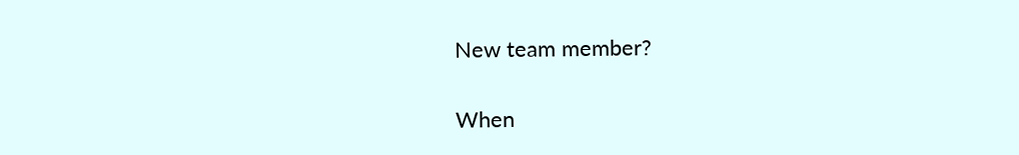New team member?

When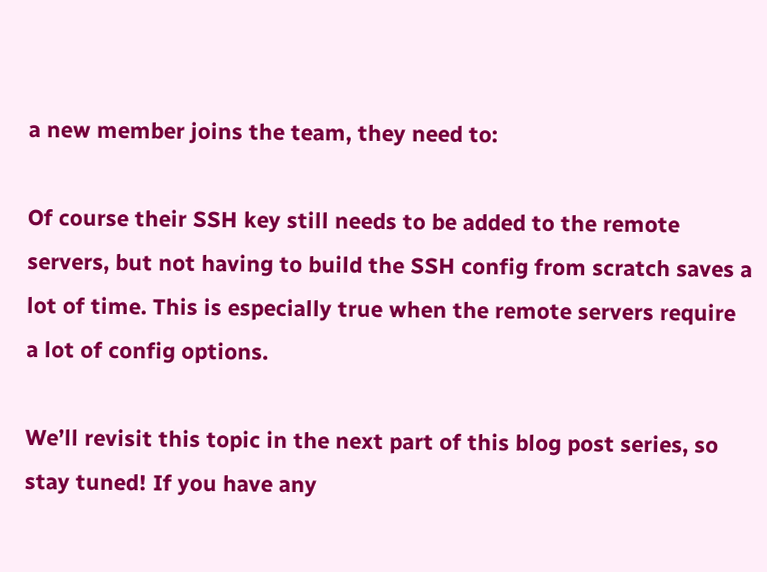a new member joins the team, they need to:

Of course their SSH key still needs to be added to the remote servers, but not having to build the SSH config from scratch saves a lot of time. This is especially true when the remote servers require a lot of config options.

We’ll revisit this topic in the next part of this blog post series, so stay tuned! If you have any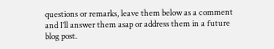questions or remarks, leave them below as a comment and I’ll answer them asap or address them in a future blog post.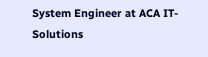System Engineer at ACA IT-Solutions